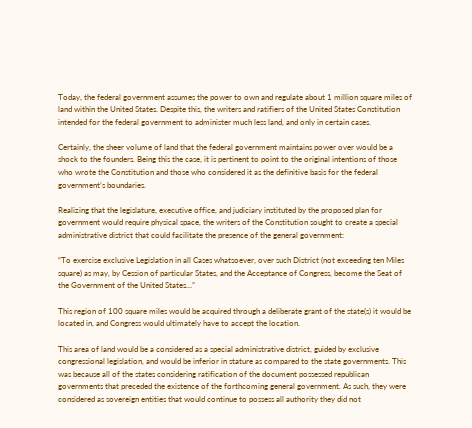Today, the federal government assumes the power to own and regulate about 1 million square miles of land within the United States. Despite this, the writers and ratifiers of the United States Constitution intended for the federal government to administer much less land, and only in certain cases.

Certainly, the sheer volume of land that the federal government maintains power over would be a shock to the founders. Being this the case, it is pertinent to point to the original intentions of those who wrote the Constitution and those who considered it as the definitive basis for the federal government’s boundaries.

Realizing that the legislature, executive office, and judiciary instituted by the proposed plan for government would require physical space, the writers of the Constitution sought to create a special administrative district that could facilitate the presence of the general government:

“To exercise exclusive Legislation in all Cases whatsoever, over such District (not exceeding ten Miles square) as may, by Cession of particular States, and the Acceptance of Congress, become the Seat of the Government of the United States…”

This region of 100 square miles would be acquired through a deliberate grant of the state(s) it would be located in, and Congress would ultimately have to accept the location.

This area of land would be a considered as a special administrative district, guided by exclusive congressional legislation, and would be inferior in stature as compared to the state governments. This was because all of the states considering ratification of the document possessed republican governments that preceded the existence of the forthcoming general government. As such, they were considered as sovereign entities that would continue to possess all authority they did not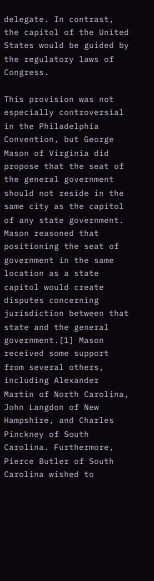delegate. In contrast, the capitol of the United States would be guided by the regulatory laws of Congress.

This provision was not especially controversial in the Philadelphia Convention, but George Mason of Virginia did propose that the seat of the general government should not reside in the same city as the capitol of any state government. Mason reasoned that positioning the seat of government in the same location as a state capitol would create disputes concerning jurisdiction between that state and the general government.[1] Mason received some support from several others, including Alexander Martin of North Carolina, John Langdon of New Hampshire, and Charles Pinckney of South Carolina. Furthermore, Pierce Butler of South Carolina wished to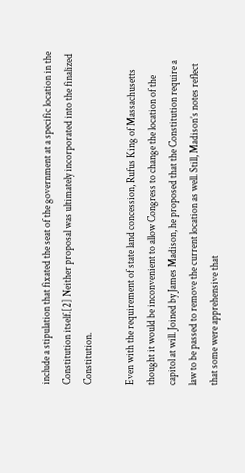include a stipulation that fixated the seat of the government at a specific location in the Constitution itself.[2] Neither proposal was ultimately incorporated into the finalized Constitution.

Even with the requirement of state land concession, Rufus King of Massachusetts thought it would be inconvenient to allow Congress to change the location of the capitol at will. Joined by James Madison, he proposed that the Constitution require a law to be passed to remove the current location as well. Still, Madison’s notes reflect that some were apprehensive that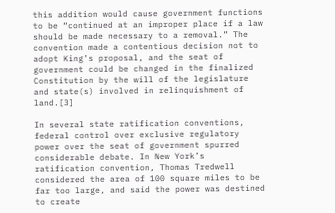this addition would cause government functions to be “continued at an improper place if a law should be made necessary to a removal.” The convention made a contentious decision not to adopt King’s proposal, and the seat of government could be changed in the finalized Constitution by the will of the legislature and state(s) involved in relinquishment of land.[3]

In several state ratification conventions, federal control over exclusive regulatory power over the seat of government spurred considerable debate. In New York’s ratification convention, Thomas Tredwell considered the area of 100 square miles to be far too large, and said the power was destined to create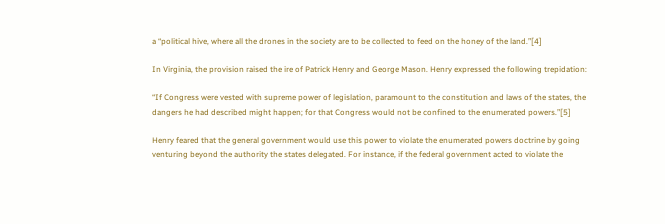a “political hive, where all the drones in the society are to be collected to feed on the honey of the land.”[4]

In Virginia, the provision raised the ire of Patrick Henry and George Mason. Henry expressed the following trepidation:

“If Congress were vested with supreme power of legislation, paramount to the constitution and laws of the states, the dangers he had described might happen; for that Congress would not be confined to the enumerated powers.”[5]

Henry feared that the general government would use this power to violate the enumerated powers doctrine by going venturing beyond the authority the states delegated. For instance, if the federal government acted to violate the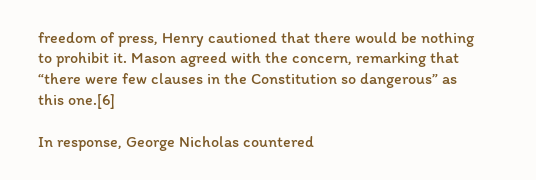freedom of press, Henry cautioned that there would be nothing to prohibit it. Mason agreed with the concern, remarking that “there were few clauses in the Constitution so dangerous” as this one.[6]

In response, George Nicholas countered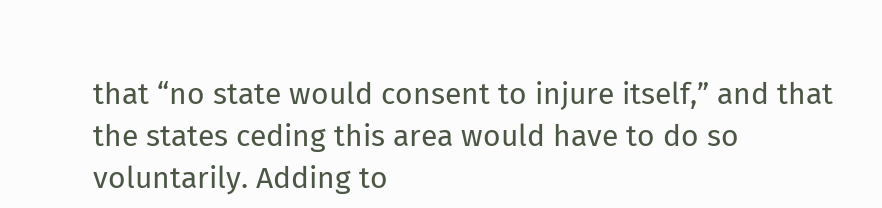that “no state would consent to injure itself,” and that the states ceding this area would have to do so voluntarily. Adding to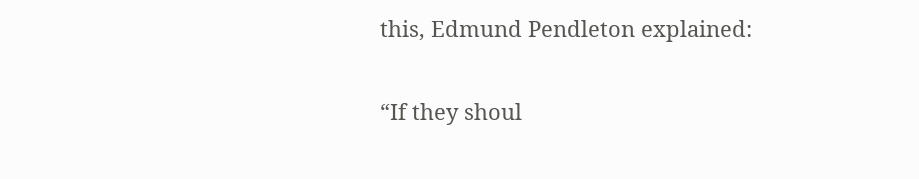this, Edmund Pendleton explained:

“If they shoul